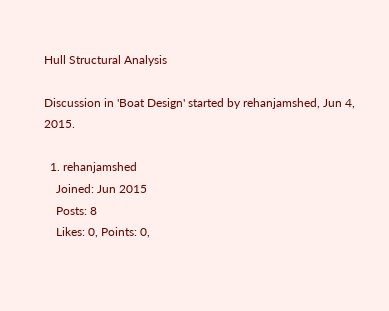Hull Structural Analysis

Discussion in 'Boat Design' started by rehanjamshed, Jun 4, 2015.

  1. rehanjamshed
    Joined: Jun 2015
    Posts: 8
    Likes: 0, Points: 0,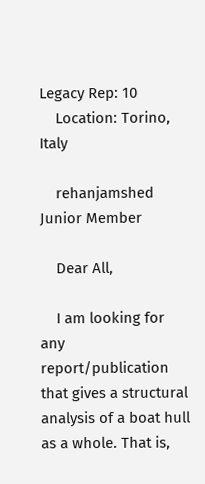Legacy Rep: 10
    Location: Torino, Italy

    rehanjamshed Junior Member

    Dear All,

    I am looking for any report/publication that gives a structural analysis of a boat hull as a whole. That is,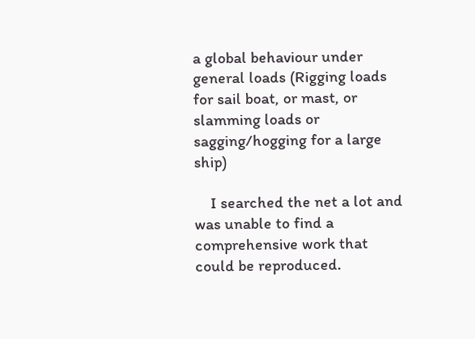a global behaviour under general loads (Rigging loads for sail boat, or mast, or slamming loads or sagging/hogging for a large ship)

    I searched the net a lot and was unable to find a comprehensive work that could be reproduced.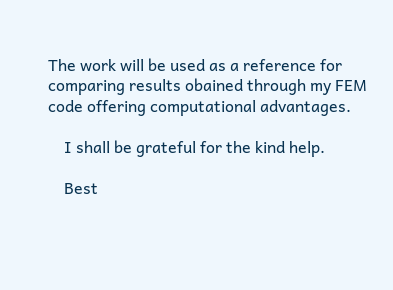The work will be used as a reference for comparing results obained through my FEM code offering computational advantages.

    I shall be grateful for the kind help.

    Best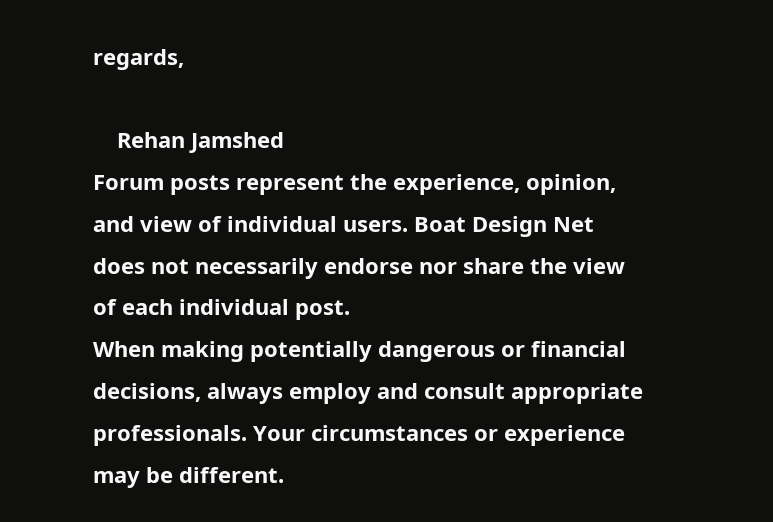regards,

    Rehan Jamshed
Forum posts represent the experience, opinion, and view of individual users. Boat Design Net does not necessarily endorse nor share the view of each individual post.
When making potentially dangerous or financial decisions, always employ and consult appropriate professionals. Your circumstances or experience may be different.